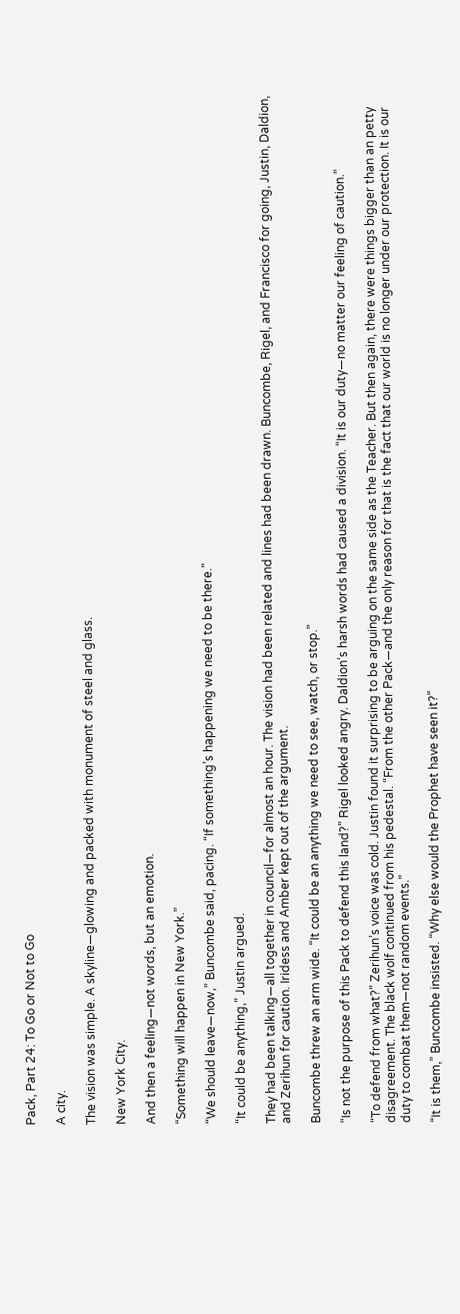Pack, Part 24: To Go or Not to Go

A city.

The vision was simple. A skyline—glowing and packed with monument of steel and glass.

New York City.

And then a feeling—not words, but an emotion.

“Something will happen in New York.”

“We should leave—now,” Buncombe said, pacing. “If something’s happening we need to be there.”

“It could be anything,” Justin argued.

They had been talking—all together in council—for almost an hour. The vision had been related and lines had been drawn. Buncombe, Rigel, and Francisco for going, Justin, Daldion, and Zerihun for caution. Iridess and Amber kept out of the argument.

Buncombe threw an arm wide. “It could be an anything we need to see, watch, or stop.”

“Is not the purpose of this Pack to defend this land?” Rigel looked angry. Daldion’s harsh words had caused a division. “It is our duty—no matter our feeling of caution.”

“To defend from what?” Zerihun’s voice was cold. Justin found it surprising to be arguing on the same side as the Teacher. But then again, there were things bigger than an petty disagreement. The black wolf continued from his pedestal. “From the other Pack—and the only reason for that is the fact that our world is no longer under our protection. It is our duty to combat them—not random events.”

“It is them,” Buncombe insisted. “Why else would the Prophet have seen it?”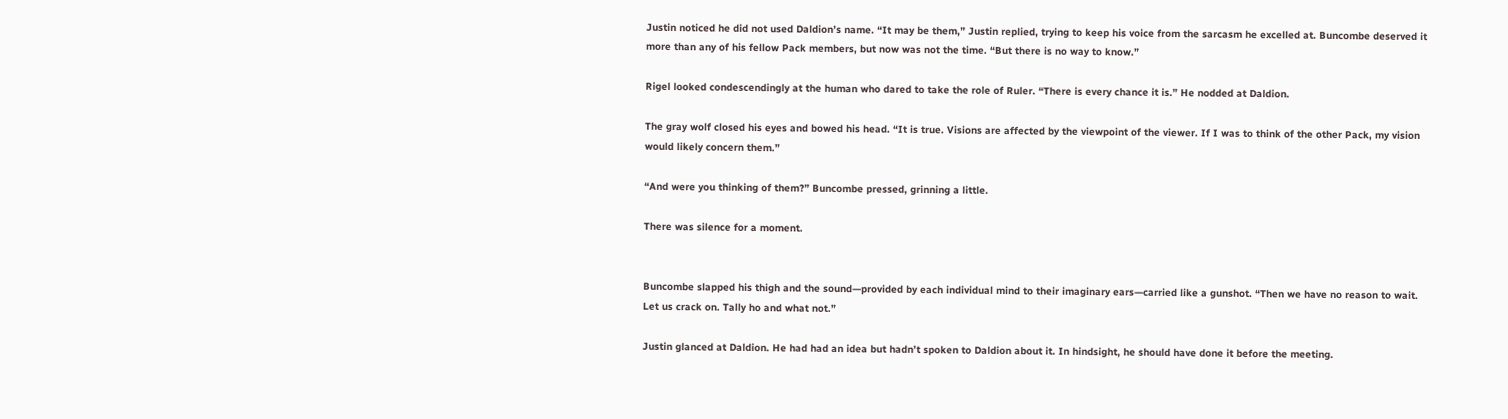Justin noticed he did not used Daldion’s name. “It may be them,” Justin replied, trying to keep his voice from the sarcasm he excelled at. Buncombe deserved it more than any of his fellow Pack members, but now was not the time. “But there is no way to know.”

Rigel looked condescendingly at the human who dared to take the role of Ruler. “There is every chance it is.” He nodded at Daldion.

The gray wolf closed his eyes and bowed his head. “It is true. Visions are affected by the viewpoint of the viewer. If I was to think of the other Pack, my vision would likely concern them.”

“And were you thinking of them?” Buncombe pressed, grinning a little.

There was silence for a moment.


Buncombe slapped his thigh and the sound—provided by each individual mind to their imaginary ears—carried like a gunshot. “Then we have no reason to wait. Let us crack on. Tally ho and what not.”

Justin glanced at Daldion. He had had an idea but hadn’t spoken to Daldion about it. In hindsight, he should have done it before the meeting.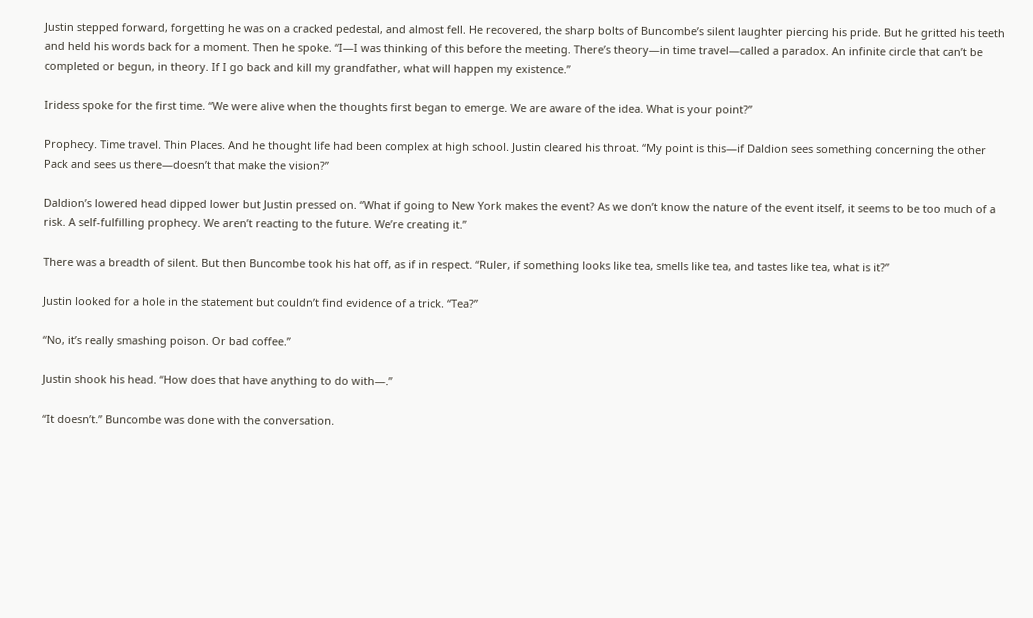Justin stepped forward, forgetting he was on a cracked pedestal, and almost fell. He recovered, the sharp bolts of Buncombe’s silent laughter piercing his pride. But he gritted his teeth and held his words back for a moment. Then he spoke. “I—I was thinking of this before the meeting. There’s theory—in time travel—called a paradox. An infinite circle that can’t be completed or begun, in theory. If I go back and kill my grandfather, what will happen my existence.”

Iridess spoke for the first time. “We were alive when the thoughts first began to emerge. We are aware of the idea. What is your point?”

Prophecy. Time travel. Thin Places. And he thought life had been complex at high school. Justin cleared his throat. “My point is this—if Daldion sees something concerning the other Pack and sees us there—doesn’t that make the vision?”

Daldion’s lowered head dipped lower but Justin pressed on. “What if going to New York makes the event? As we don’t know the nature of the event itself, it seems to be too much of a risk. A self-fulfilling prophecy. We aren’t reacting to the future. We’re creating it.”

There was a breadth of silent. But then Buncombe took his hat off, as if in respect. “Ruler, if something looks like tea, smells like tea, and tastes like tea, what is it?”

Justin looked for a hole in the statement but couldn’t find evidence of a trick. “Tea?”

“No, it’s really smashing poison. Or bad coffee.”

Justin shook his head. “How does that have anything to do with—.”

“It doesn’t.” Buncombe was done with the conversation.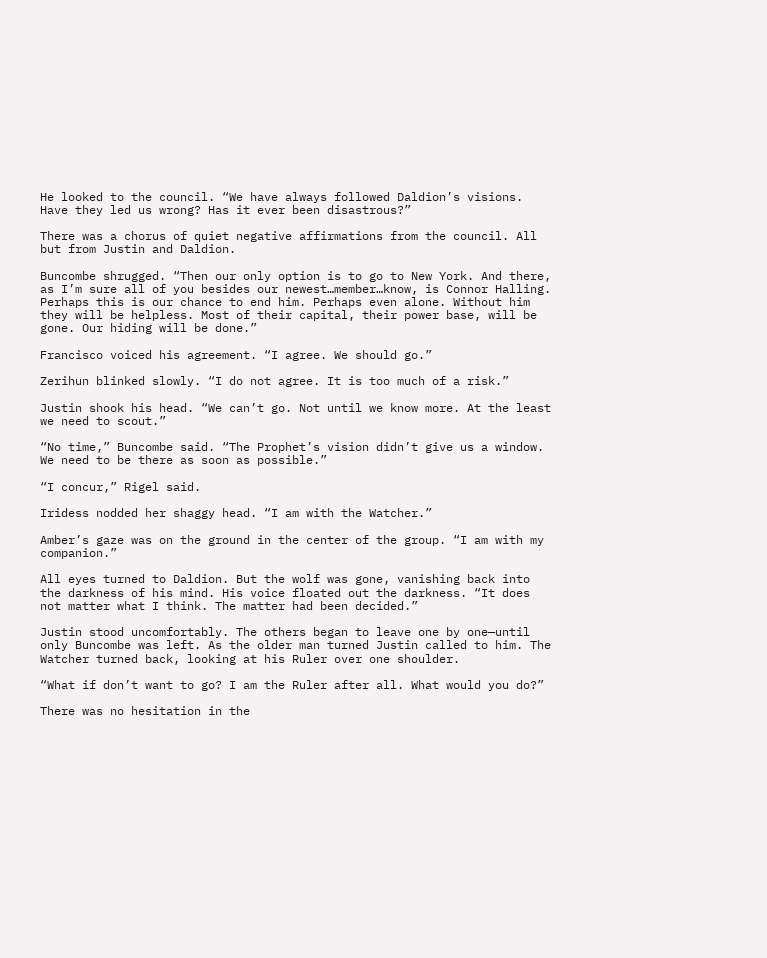He looked to the council. “We have always followed Daldion’s visions. Have they led us wrong? Has it ever been disastrous?”

There was a chorus of quiet negative affirmations from the council. All but from Justin and Daldion.

Buncombe shrugged. “Then our only option is to go to New York. And there, as I’m sure all of you besides our newest…member…know, is Connor Halling. Perhaps this is our chance to end him. Perhaps even alone. Without him they will be helpless. Most of their capital, their power base, will be gone. Our hiding will be done.”

Francisco voiced his agreement. “I agree. We should go.”

Zerihun blinked slowly. “I do not agree. It is too much of a risk.”

Justin shook his head. “We can’t go. Not until we know more. At the least we need to scout.”

“No time,” Buncombe said. “The Prophet’s vision didn’t give us a window. We need to be there as soon as possible.”

“I concur,” Rigel said.

Iridess nodded her shaggy head. “I am with the Watcher.”

Amber’s gaze was on the ground in the center of the group. “I am with my companion.”

All eyes turned to Daldion. But the wolf was gone, vanishing back into the darkness of his mind. His voice floated out the darkness. “It does not matter what I think. The matter had been decided.”

Justin stood uncomfortably. The others began to leave one by one—until only Buncombe was left. As the older man turned Justin called to him. The Watcher turned back, looking at his Ruler over one shoulder.

“What if don’t want to go? I am the Ruler after all. What would you do?”

There was no hesitation in the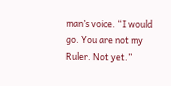man’s voice. “I would go. You are not my Ruler. Not yet.”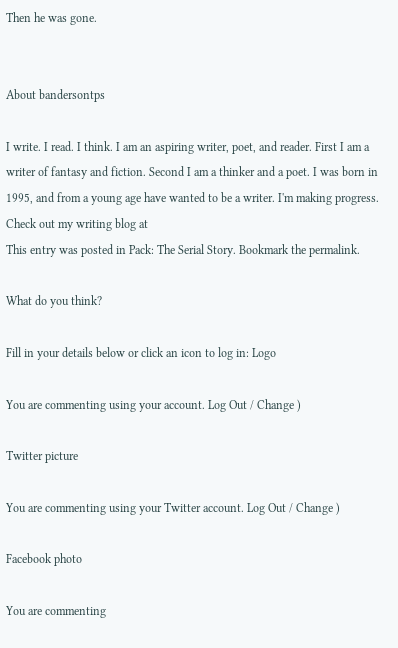Then he was gone.


About bandersontps

I write. I read. I think. I am an aspiring writer, poet, and reader. First I am a writer of fantasy and fiction. Second I am a thinker and a poet. I was born in 1995, and from a young age have wanted to be a writer. I'm making progress. Check out my writing blog at
This entry was posted in Pack: The Serial Story. Bookmark the permalink.

What do you think?

Fill in your details below or click an icon to log in: Logo

You are commenting using your account. Log Out / Change )

Twitter picture

You are commenting using your Twitter account. Log Out / Change )

Facebook photo

You are commenting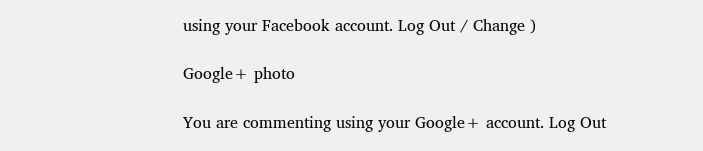using your Facebook account. Log Out / Change )

Google+ photo

You are commenting using your Google+ account. Log Out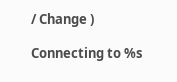/ Change )

Connecting to %s